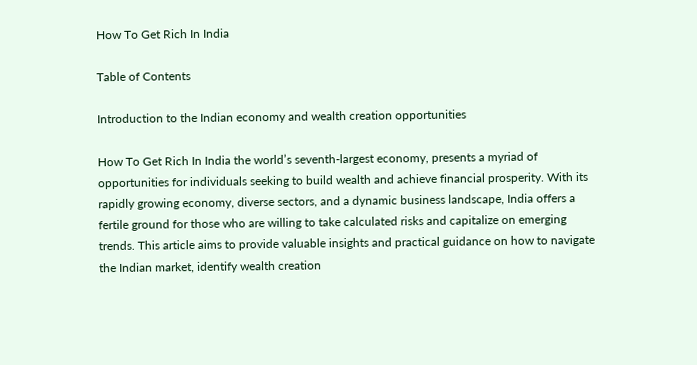How To Get Rich In India

Table of Contents

Introduction to the Indian economy and wealth creation opportunities

How To Get Rich In India the world’s seventh-largest economy, presents a myriad of opportunities for individuals seeking to build wealth and achieve financial prosperity. With its rapidly growing economy, diverse sectors, and a dynamic business landscape, India offers a fertile ground for those who are willing to take calculated risks and capitalize on emerging trends. This article aims to provide valuable insights and practical guidance on how to navigate the Indian market, identify wealth creation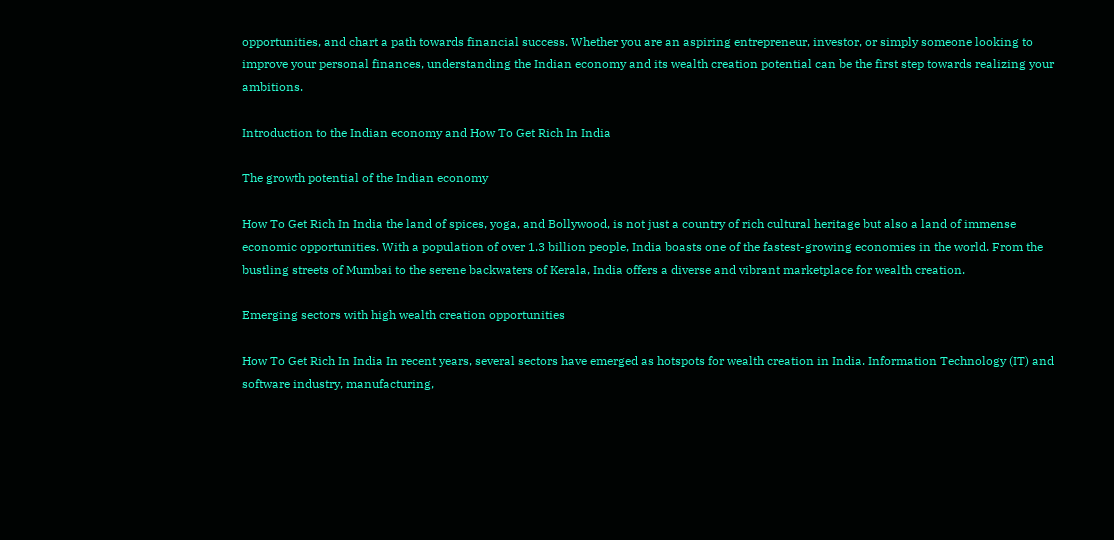opportunities, and chart a path towards financial success. Whether you are an aspiring entrepreneur, investor, or simply someone looking to improve your personal finances, understanding the Indian economy and its wealth creation potential can be the first step towards realizing your ambitions.

Introduction to the Indian economy and How To Get Rich In India

The growth potential of the Indian economy

How To Get Rich In India the land of spices, yoga, and Bollywood, is not just a country of rich cultural heritage but also a land of immense economic opportunities. With a population of over 1.3 billion people, India boasts one of the fastest-growing economies in the world. From the bustling streets of Mumbai to the serene backwaters of Kerala, India offers a diverse and vibrant marketplace for wealth creation.

Emerging sectors with high wealth creation opportunities

How To Get Rich In India In recent years, several sectors have emerged as hotspots for wealth creation in India. Information Technology (IT) and software industry, manufacturing,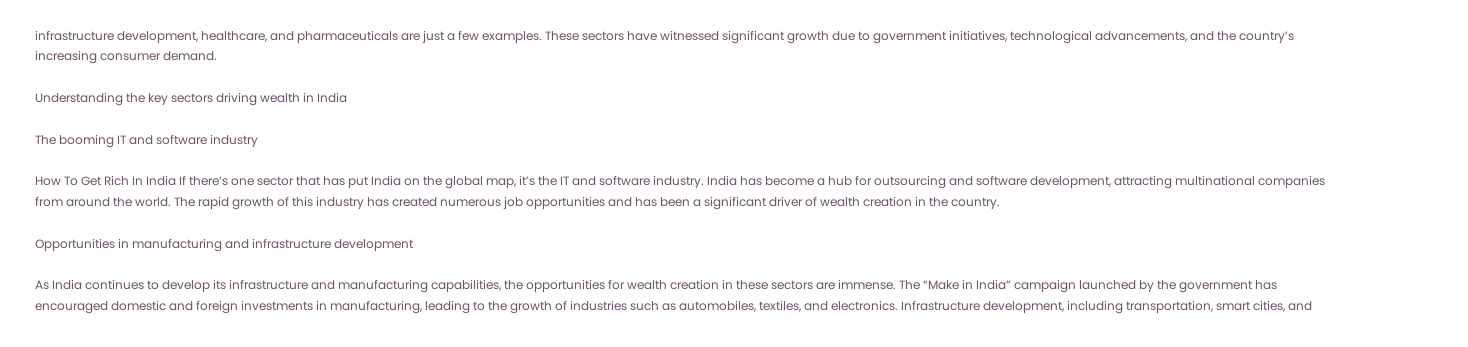infrastructure development, healthcare, and pharmaceuticals are just a few examples. These sectors have witnessed significant growth due to government initiatives, technological advancements, and the country’s increasing consumer demand.

Understanding the key sectors driving wealth in India

The booming IT and software industry

How To Get Rich In India If there’s one sector that has put India on the global map, it’s the IT and software industry. India has become a hub for outsourcing and software development, attracting multinational companies from around the world. The rapid growth of this industry has created numerous job opportunities and has been a significant driver of wealth creation in the country.

Opportunities in manufacturing and infrastructure development

As India continues to develop its infrastructure and manufacturing capabilities, the opportunities for wealth creation in these sectors are immense. The “Make in India” campaign launched by the government has encouraged domestic and foreign investments in manufacturing, leading to the growth of industries such as automobiles, textiles, and electronics. Infrastructure development, including transportation, smart cities, and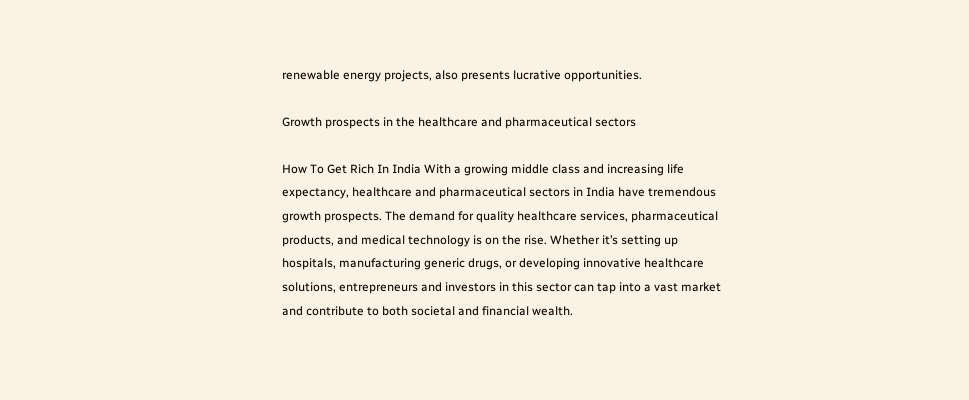renewable energy projects, also presents lucrative opportunities.

Growth prospects in the healthcare and pharmaceutical sectors

How To Get Rich In India With a growing middle class and increasing life expectancy, healthcare and pharmaceutical sectors in India have tremendous growth prospects. The demand for quality healthcare services, pharmaceutical products, and medical technology is on the rise. Whether it’s setting up hospitals, manufacturing generic drugs, or developing innovative healthcare solutions, entrepreneurs and investors in this sector can tap into a vast market and contribute to both societal and financial wealth.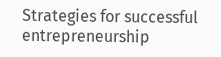Strategies for successful entrepreneurship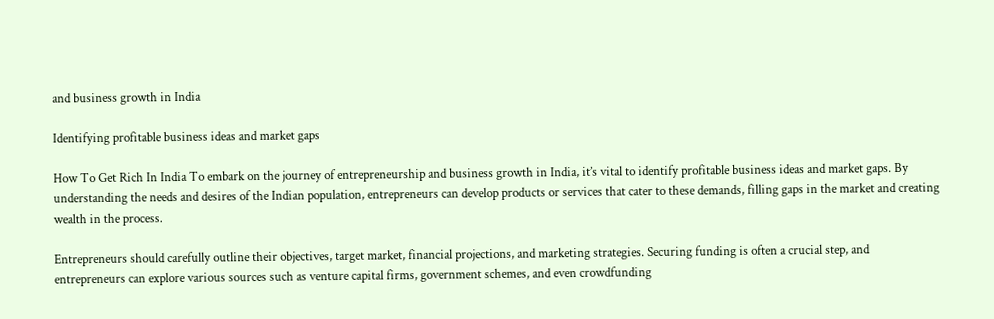and business growth in India

Identifying profitable business ideas and market gaps

How To Get Rich In India To embark on the journey of entrepreneurship and business growth in India, it’s vital to identify profitable business ideas and market gaps. By understanding the needs and desires of the Indian population, entrepreneurs can develop products or services that cater to these demands, filling gaps in the market and creating wealth in the process.

Entrepreneurs should carefully outline their objectives, target market, financial projections, and marketing strategies. Securing funding is often a crucial step, and entrepreneurs can explore various sources such as venture capital firms, government schemes, and even crowdfunding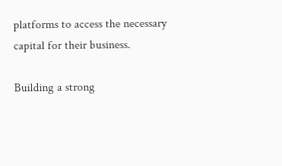platforms to access the necessary capital for their business.

Building a strong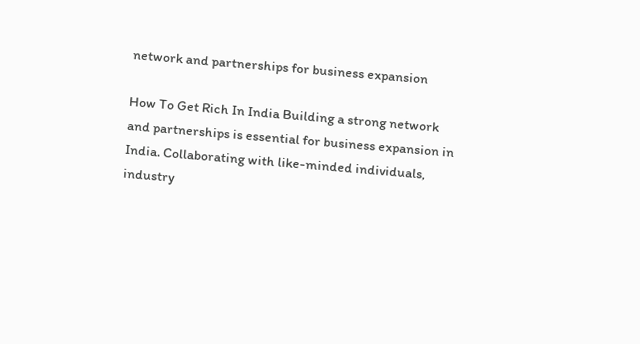network and partnerships for business expansion

How To Get Rich In India Building a strong network and partnerships is essential for business expansion in India. Collaborating with like-minded individuals, industry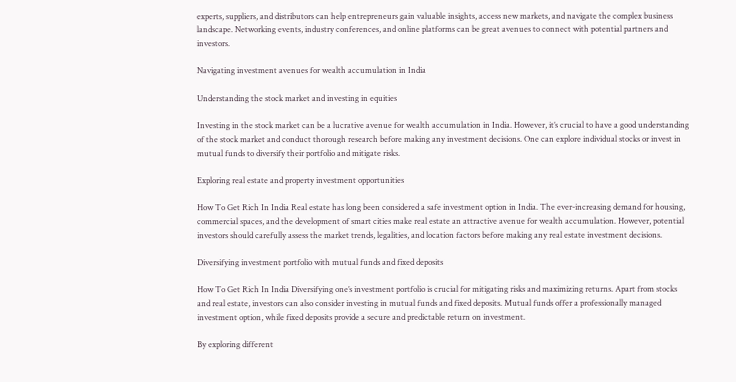experts, suppliers, and distributors can help entrepreneurs gain valuable insights, access new markets, and navigate the complex business landscape. Networking events, industry conferences, and online platforms can be great avenues to connect with potential partners and investors.

Navigating investment avenues for wealth accumulation in India

Understanding the stock market and investing in equities

Investing in the stock market can be a lucrative avenue for wealth accumulation in India. However, it’s crucial to have a good understanding of the stock market and conduct thorough research before making any investment decisions. One can explore individual stocks or invest in mutual funds to diversify their portfolio and mitigate risks.

Exploring real estate and property investment opportunities

How To Get Rich In India Real estate has long been considered a safe investment option in India. The ever-increasing demand for housing, commercial spaces, and the development of smart cities make real estate an attractive avenue for wealth accumulation. However, potential investors should carefully assess the market trends, legalities, and location factors before making any real estate investment decisions.

Diversifying investment portfolio with mutual funds and fixed deposits

How To Get Rich In India Diversifying one’s investment portfolio is crucial for mitigating risks and maximizing returns. Apart from stocks and real estate, investors can also consider investing in mutual funds and fixed deposits. Mutual funds offer a professionally managed investment option, while fixed deposits provide a secure and predictable return on investment.

By exploring different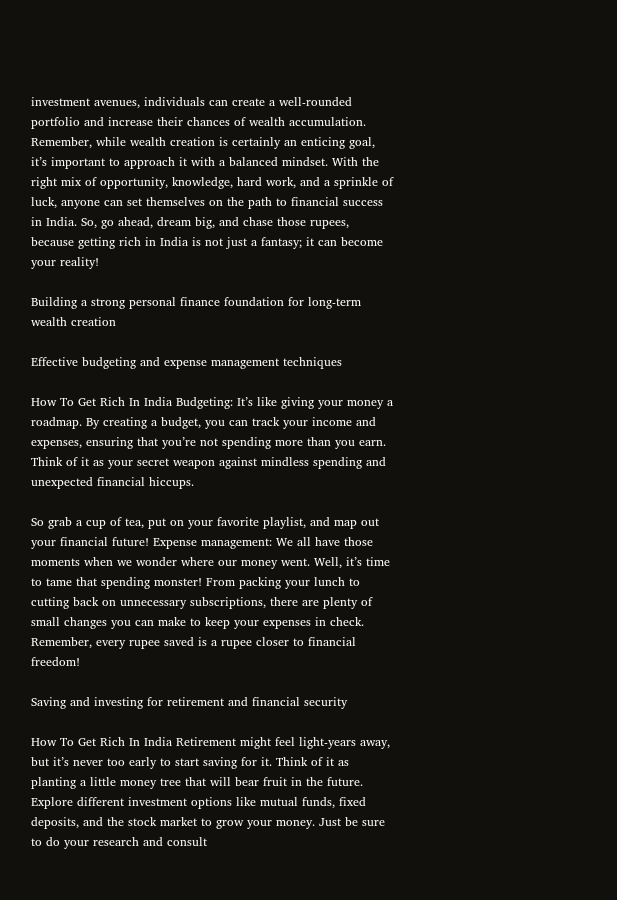investment avenues, individuals can create a well-rounded portfolio and increase their chances of wealth accumulation. Remember, while wealth creation is certainly an enticing goal, it’s important to approach it with a balanced mindset. With the right mix of opportunity, knowledge, hard work, and a sprinkle of luck, anyone can set themselves on the path to financial success in India. So, go ahead, dream big, and chase those rupees, because getting rich in India is not just a fantasy; it can become your reality!

Building a strong personal finance foundation for long-term wealth creation

Effective budgeting and expense management techniques

How To Get Rich In India Budgeting: It’s like giving your money a roadmap. By creating a budget, you can track your income and expenses, ensuring that you’re not spending more than you earn. Think of it as your secret weapon against mindless spending and unexpected financial hiccups.

So grab a cup of tea, put on your favorite playlist, and map out your financial future! Expense management: We all have those moments when we wonder where our money went. Well, it’s time to tame that spending monster! From packing your lunch to cutting back on unnecessary subscriptions, there are plenty of small changes you can make to keep your expenses in check. Remember, every rupee saved is a rupee closer to financial freedom!

Saving and investing for retirement and financial security

How To Get Rich In India Retirement might feel light-years away, but it’s never too early to start saving for it. Think of it as planting a little money tree that will bear fruit in the future. Explore different investment options like mutual funds, fixed deposits, and the stock market to grow your money. Just be sure to do your research and consult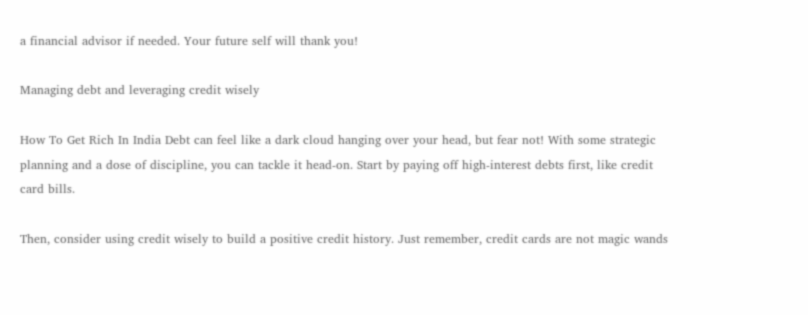a financial advisor if needed. Your future self will thank you!

Managing debt and leveraging credit wisely

How To Get Rich In India Debt can feel like a dark cloud hanging over your head, but fear not! With some strategic planning and a dose of discipline, you can tackle it head-on. Start by paying off high-interest debts first, like credit card bills.

Then, consider using credit wisely to build a positive credit history. Just remember, credit cards are not magic wands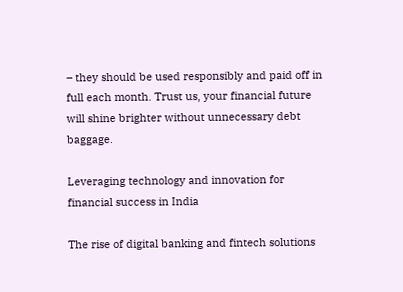– they should be used responsibly and paid off in full each month. Trust us, your financial future will shine brighter without unnecessary debt baggage.

Leveraging technology and innovation for financial success in India

The rise of digital banking and fintech solutions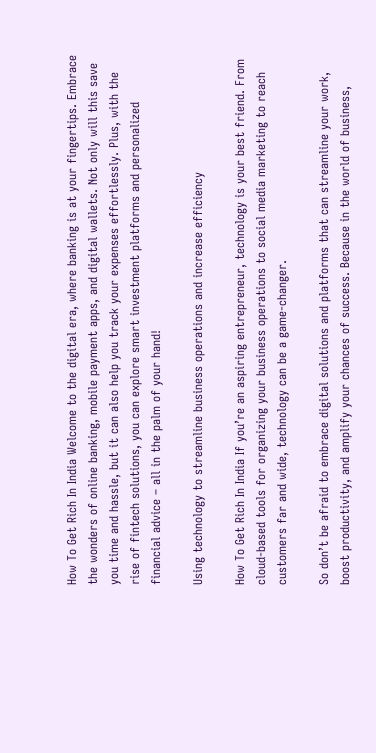How To Get Rich In India Welcome to the digital era, where banking is at your fingertips. Embrace the wonders of online banking, mobile payment apps, and digital wallets. Not only will this save you time and hassle, but it can also help you track your expenses effortlessly. Plus, with the rise of fintech solutions, you can explore smart investment platforms and personalized financial advice – all in the palm of your hand!

Using technology to streamline business operations and increase efficiency

How To Get Rich In India If you’re an aspiring entrepreneur, technology is your best friend. From cloud-based tools for organizing your business operations to social media marketing to reach customers far and wide, technology can be a game-changer.

So don’t be afraid to embrace digital solutions and platforms that can streamline your work, boost productivity, and amplify your chances of success. Because in the world of business,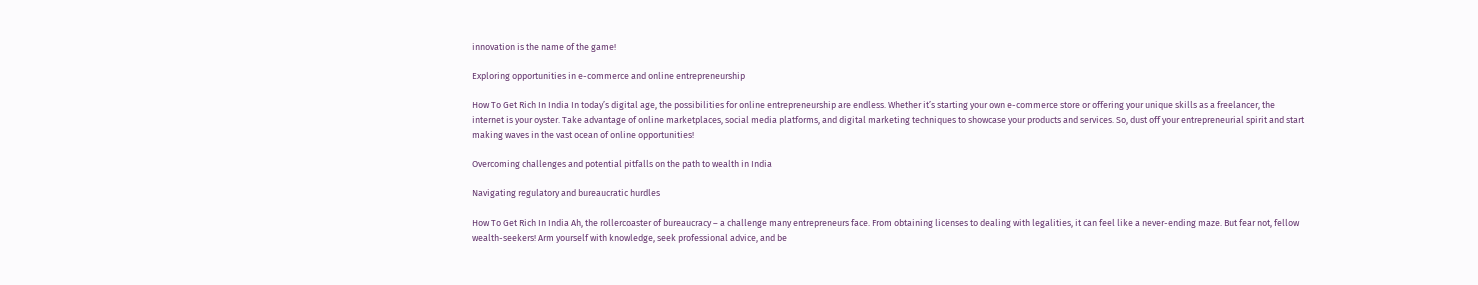innovation is the name of the game!

Exploring opportunities in e-commerce and online entrepreneurship

How To Get Rich In India In today’s digital age, the possibilities for online entrepreneurship are endless. Whether it’s starting your own e-commerce store or offering your unique skills as a freelancer, the internet is your oyster. Take advantage of online marketplaces, social media platforms, and digital marketing techniques to showcase your products and services. So, dust off your entrepreneurial spirit and start making waves in the vast ocean of online opportunities!

Overcoming challenges and potential pitfalls on the path to wealth in India

Navigating regulatory and bureaucratic hurdles

How To Get Rich In India Ah, the rollercoaster of bureaucracy – a challenge many entrepreneurs face. From obtaining licenses to dealing with legalities, it can feel like a never-ending maze. But fear not, fellow wealth-seekers! Arm yourself with knowledge, seek professional advice, and be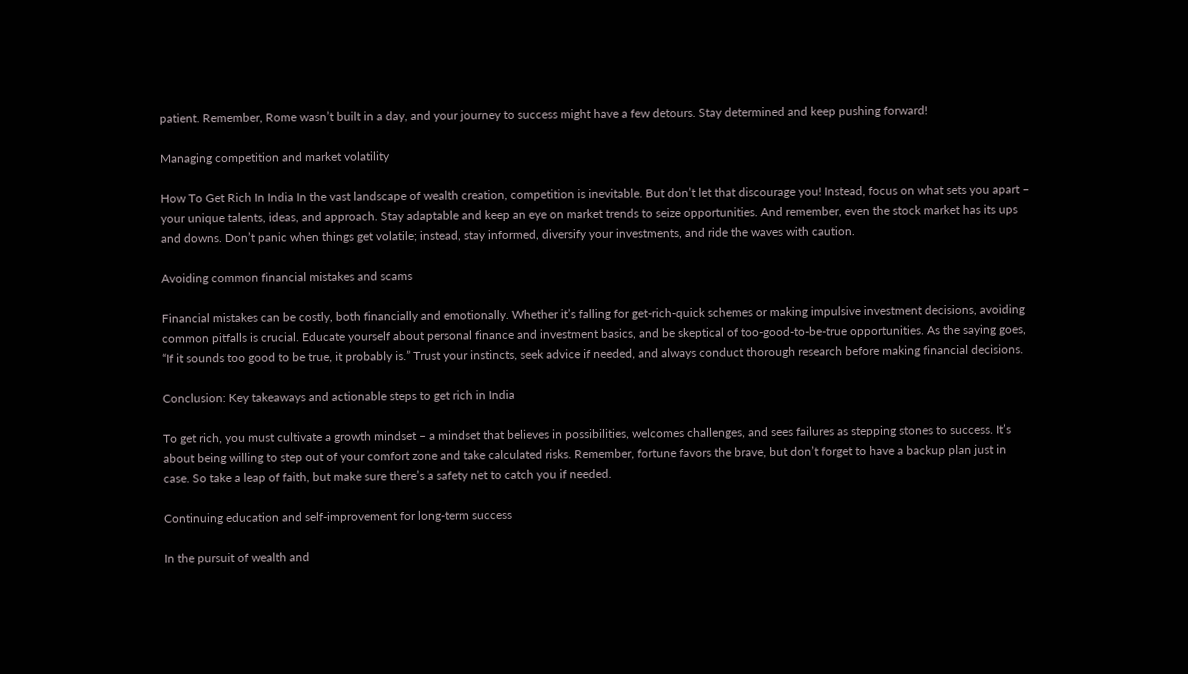patient. Remember, Rome wasn’t built in a day, and your journey to success might have a few detours. Stay determined and keep pushing forward!

Managing competition and market volatility

How To Get Rich In India In the vast landscape of wealth creation, competition is inevitable. But don’t let that discourage you! Instead, focus on what sets you apart – your unique talents, ideas, and approach. Stay adaptable and keep an eye on market trends to seize opportunities. And remember, even the stock market has its ups and downs. Don’t panic when things get volatile; instead, stay informed, diversify your investments, and ride the waves with caution.

Avoiding common financial mistakes and scams

Financial mistakes can be costly, both financially and emotionally. Whether it’s falling for get-rich-quick schemes or making impulsive investment decisions, avoiding common pitfalls is crucial. Educate yourself about personal finance and investment basics, and be skeptical of too-good-to-be-true opportunities. As the saying goes, “If it sounds too good to be true, it probably is.” Trust your instincts, seek advice if needed, and always conduct thorough research before making financial decisions.

Conclusion: Key takeaways and actionable steps to get rich in India

To get rich, you must cultivate a growth mindset – a mindset that believes in possibilities, welcomes challenges, and sees failures as stepping stones to success. It’s about being willing to step out of your comfort zone and take calculated risks. Remember, fortune favors the brave, but don’t forget to have a backup plan just in case. So take a leap of faith, but make sure there’s a safety net to catch you if needed.

Continuing education and self-improvement for long-term success

In the pursuit of wealth and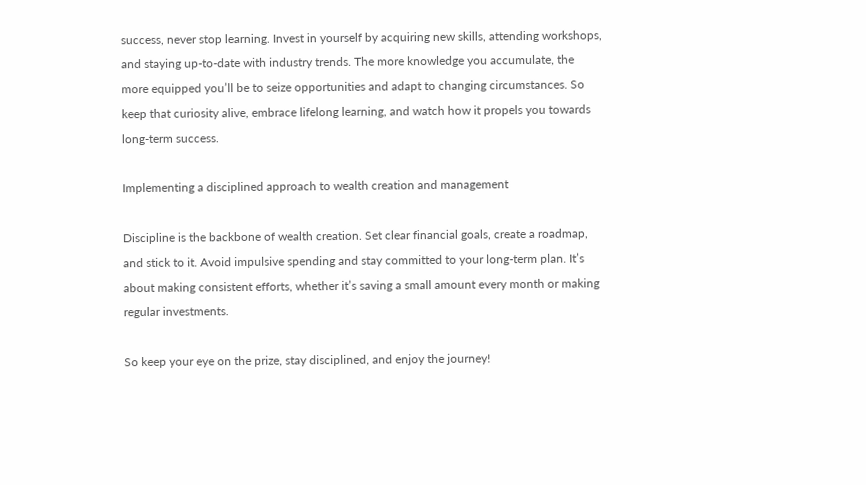success, never stop learning. Invest in yourself by acquiring new skills, attending workshops, and staying up-to-date with industry trends. The more knowledge you accumulate, the more equipped you’ll be to seize opportunities and adapt to changing circumstances. So keep that curiosity alive, embrace lifelong learning, and watch how it propels you towards long-term success.

Implementing a disciplined approach to wealth creation and management

Discipline is the backbone of wealth creation. Set clear financial goals, create a roadmap, and stick to it. Avoid impulsive spending and stay committed to your long-term plan. It’s about making consistent efforts, whether it’s saving a small amount every month or making regular investments.

So keep your eye on the prize, stay disciplined, and enjoy the journey!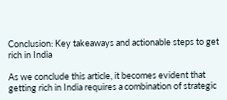Conclusion: Key takeaways and actionable steps to get rich in India

As we conclude this article, it becomes evident that getting rich in India requires a combination of strategic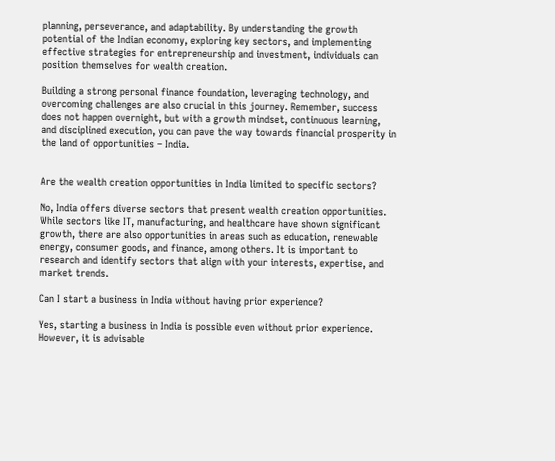planning, perseverance, and adaptability. By understanding the growth potential of the Indian economy, exploring key sectors, and implementing effective strategies for entrepreneurship and investment, individuals can position themselves for wealth creation.

Building a strong personal finance foundation, leveraging technology, and overcoming challenges are also crucial in this journey. Remember, success does not happen overnight, but with a growth mindset, continuous learning, and disciplined execution, you can pave the way towards financial prosperity in the land of opportunities – India.


Are the wealth creation opportunities in India limited to specific sectors?

No, India offers diverse sectors that present wealth creation opportunities. While sectors like IT, manufacturing, and healthcare have shown significant growth, there are also opportunities in areas such as education, renewable energy, consumer goods, and finance, among others. It is important to research and identify sectors that align with your interests, expertise, and market trends.

Can I start a business in India without having prior experience?

Yes, starting a business in India is possible even without prior experience. However, it is advisable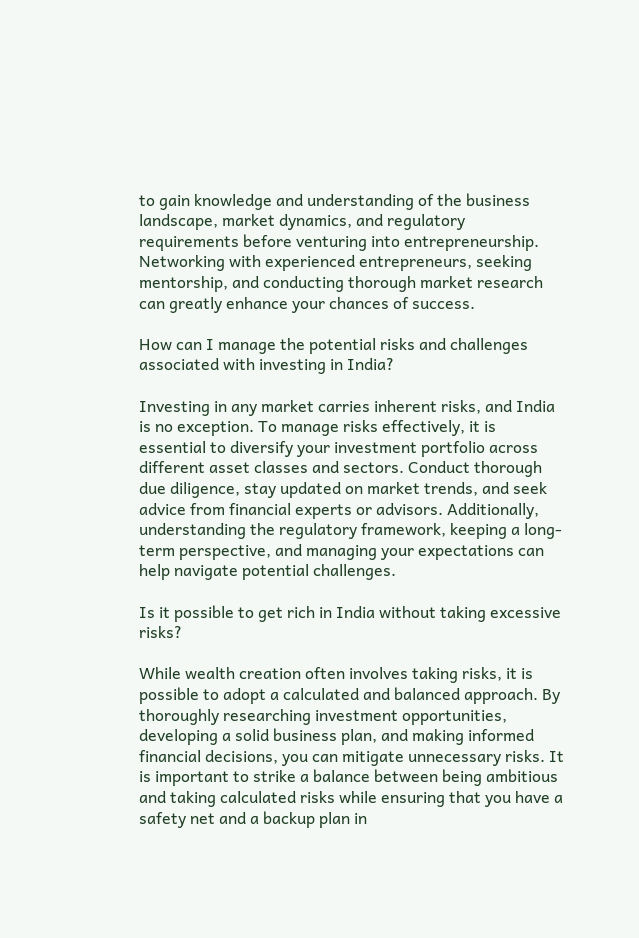to gain knowledge and understanding of the business landscape, market dynamics, and regulatory requirements before venturing into entrepreneurship. Networking with experienced entrepreneurs, seeking mentorship, and conducting thorough market research can greatly enhance your chances of success.

How can I manage the potential risks and challenges associated with investing in India?

Investing in any market carries inherent risks, and India is no exception. To manage risks effectively, it is essential to diversify your investment portfolio across different asset classes and sectors. Conduct thorough due diligence, stay updated on market trends, and seek advice from financial experts or advisors. Additionally, understanding the regulatory framework, keeping a long-term perspective, and managing your expectations can help navigate potential challenges.

Is it possible to get rich in India without taking excessive risks?

While wealth creation often involves taking risks, it is possible to adopt a calculated and balanced approach. By thoroughly researching investment opportunities, developing a solid business plan, and making informed financial decisions, you can mitigate unnecessary risks. It is important to strike a balance between being ambitious and taking calculated risks while ensuring that you have a safety net and a backup plan in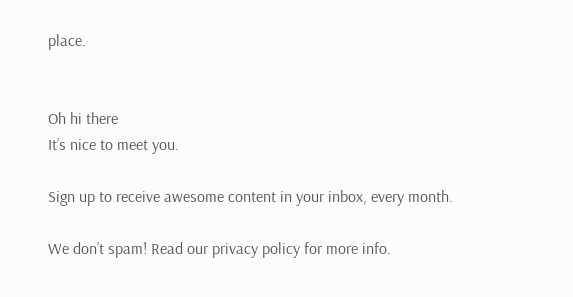place.


Oh hi there
It’s nice to meet you.

Sign up to receive awesome content in your inbox, every month.

We don’t spam! Read our privacy policy for more info.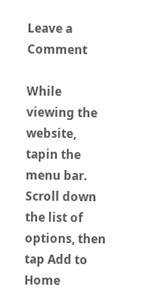Leave a Comment

While viewing the website, tapin the menu bar. Scroll down the list of options, then tap Add to Home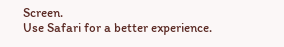Screen.
Use Safari for a better experience.